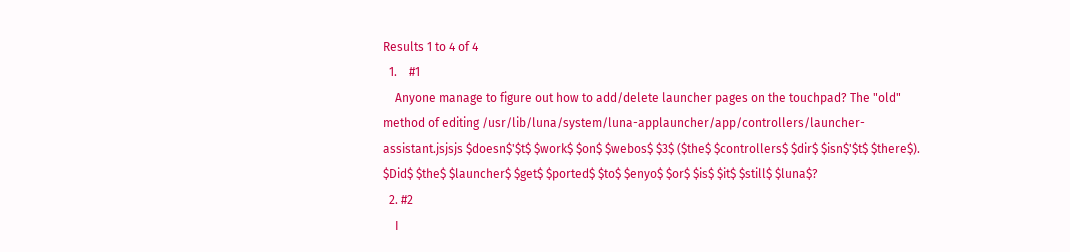Results 1 to 4 of 4
  1.    #1
    Anyone manage to figure out how to add/delete launcher pages on the touchpad? The "old" method of editing /usr/lib/luna/system/luna-applauncher/app/controllers/launcher-assistant.jsjsjs $doesn$'$t$ $work$ $on$ $webos$ $3$ ($the$ $controllers$ $dir$ $isn$'$t$ $there$). $Did$ $the$ $launcher$ $get$ $ported$ $to$ $enyo$ $or$ $is$ $it$ $still$ $luna$?
  2. #2
    I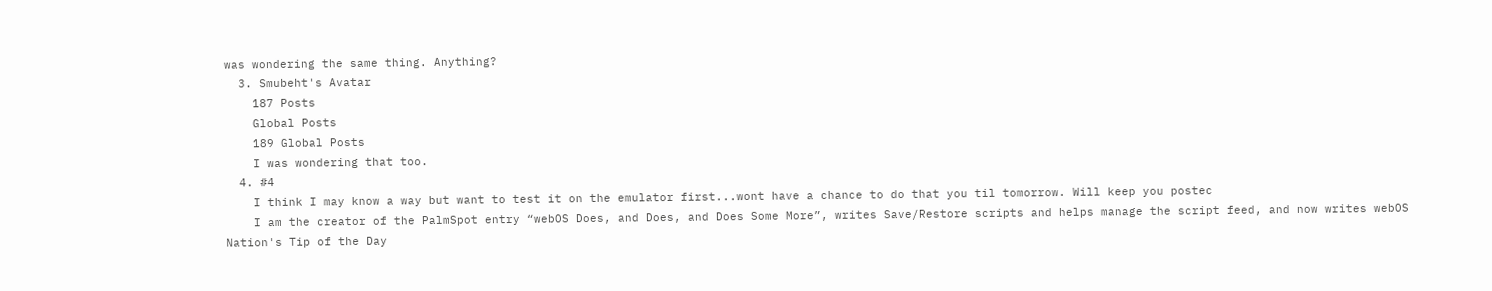was wondering the same thing. Anything?
  3. Smubeht's Avatar
    187 Posts
    Global Posts
    189 Global Posts
    I was wondering that too.
  4. #4
    I think I may know a way but want to test it on the emulator first...wont have a chance to do that you til tomorrow. Will keep you postec
    I am the creator of the PalmSpot entry “webOS Does, and Does, and Does Some More”, writes Save/Restore scripts and helps manage the script feed, and now writes webOS Nation's Tip of the Day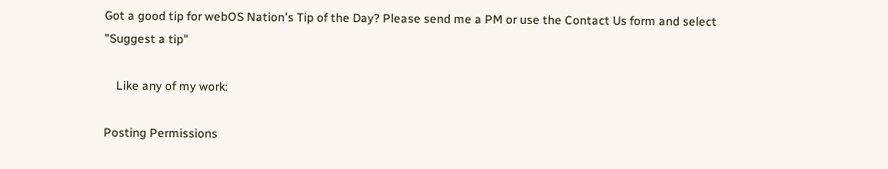Got a good tip for webOS Nation's Tip of the Day? Please send me a PM or use the Contact Us form and select "Suggest a tip"

    Like any of my work:

Posting Permissions